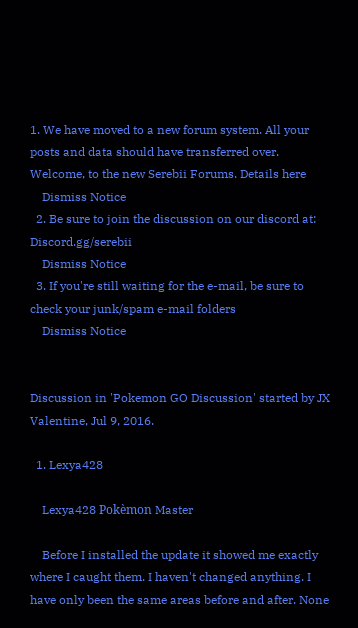1. We have moved to a new forum system. All your posts and data should have transferred over. Welcome, to the new Serebii Forums. Details here
    Dismiss Notice
  2. Be sure to join the discussion on our discord at: Discord.gg/serebii
    Dismiss Notice
  3. If you're still waiting for the e-mail, be sure to check your junk/spam e-mail folders
    Dismiss Notice


Discussion in 'Pokemon GO Discussion' started by JX Valentine, Jul 9, 2016.

  1. Lexya428

    Lexya428 Pokèmon Master

    Before I installed the update it showed me exactly where I caught them. I haven't changed anything. I have only been the same areas before and after. None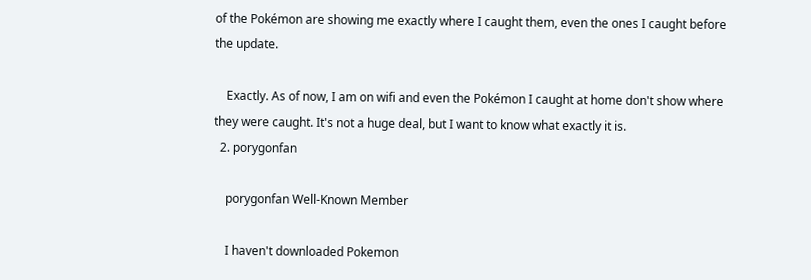of the Pokémon are showing me exactly where I caught them, even the ones I caught before the update.

    Exactly. As of now, I am on wifi and even the Pokémon I caught at home don't show where they were caught. It's not a huge deal, but I want to know what exactly it is.
  2. porygonfan

    porygonfan Well-Known Member

    I haven't downloaded Pokemon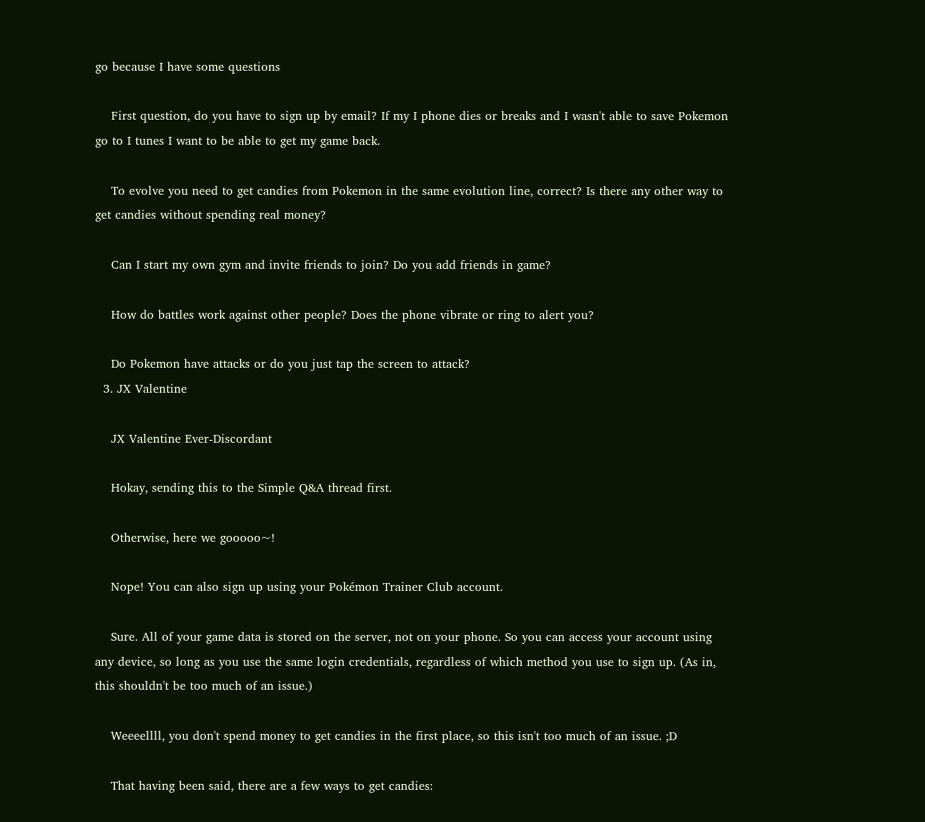go because I have some questions

    First question, do you have to sign up by email? If my I phone dies or breaks and I wasn't able to save Pokemon go to I tunes I want to be able to get my game back.

    To evolve you need to get candies from Pokemon in the same evolution line, correct? Is there any other way to get candies without spending real money?

    Can I start my own gym and invite friends to join? Do you add friends in game?

    How do battles work against other people? Does the phone vibrate or ring to alert you?

    Do Pokemon have attacks or do you just tap the screen to attack?
  3. JX Valentine

    JX Valentine Ever-Discordant

    Hokay, sending this to the Simple Q&A thread first.

    Otherwise, here we gooooo~!

    Nope! You can also sign up using your Pokémon Trainer Club account.

    Sure. All of your game data is stored on the server, not on your phone. So you can access your account using any device, so long as you use the same login credentials, regardless of which method you use to sign up. (As in, this shouldn't be too much of an issue.)

    Weeeellll, you don't spend money to get candies in the first place, so this isn't too much of an issue. ;D

    That having been said, there are a few ways to get candies: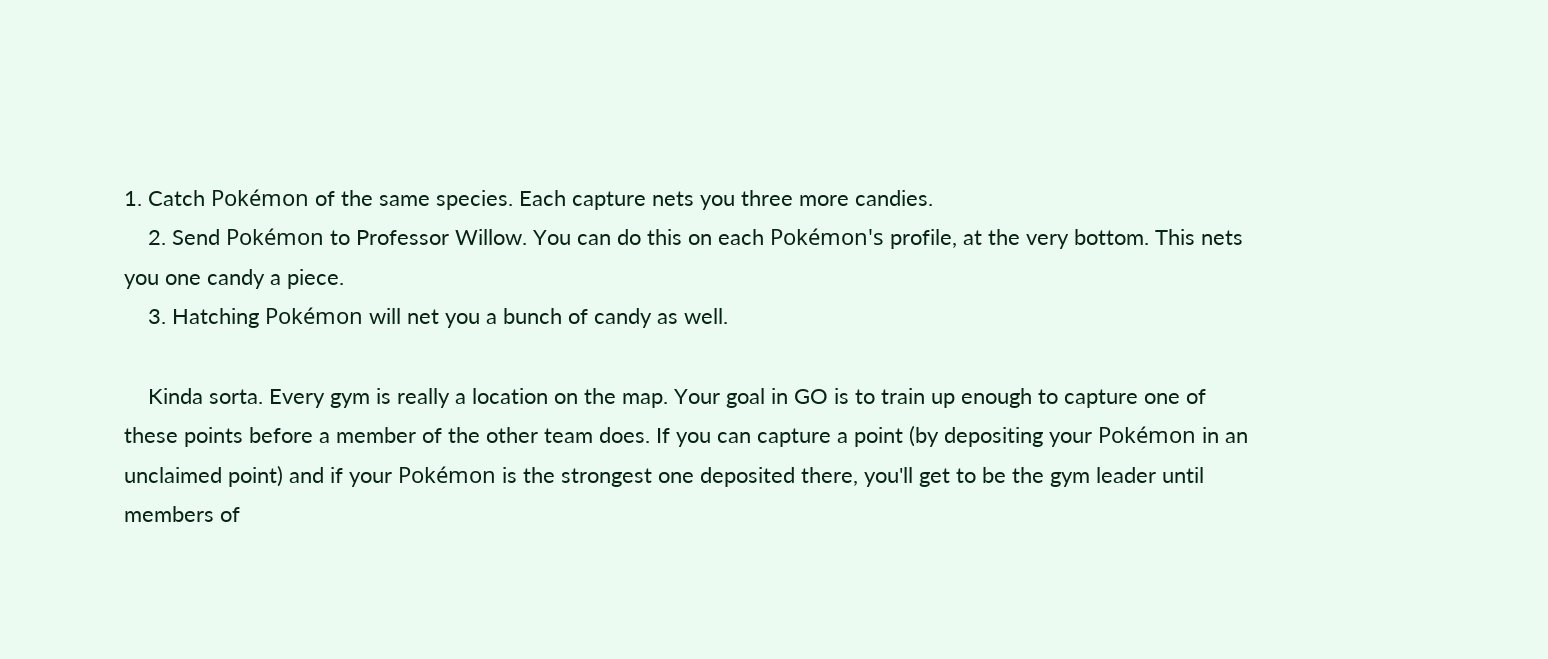1. Catch Pokémon of the same species. Each capture nets you three more candies.
    2. Send Pokémon to Professor Willow. You can do this on each Pokémon's profile, at the very bottom. This nets you one candy a piece.
    3. Hatching Pokémon will net you a bunch of candy as well.

    Kinda sorta. Every gym is really a location on the map. Your goal in GO is to train up enough to capture one of these points before a member of the other team does. If you can capture a point (by depositing your Pokémon in an unclaimed point) and if your Pokémon is the strongest one deposited there, you'll get to be the gym leader until members of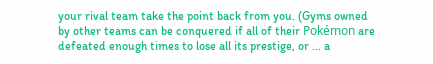your rival team take the point back from you. (Gyms owned by other teams can be conquered if all of their Pokémon are defeated enough times to lose all its prestige, or ... a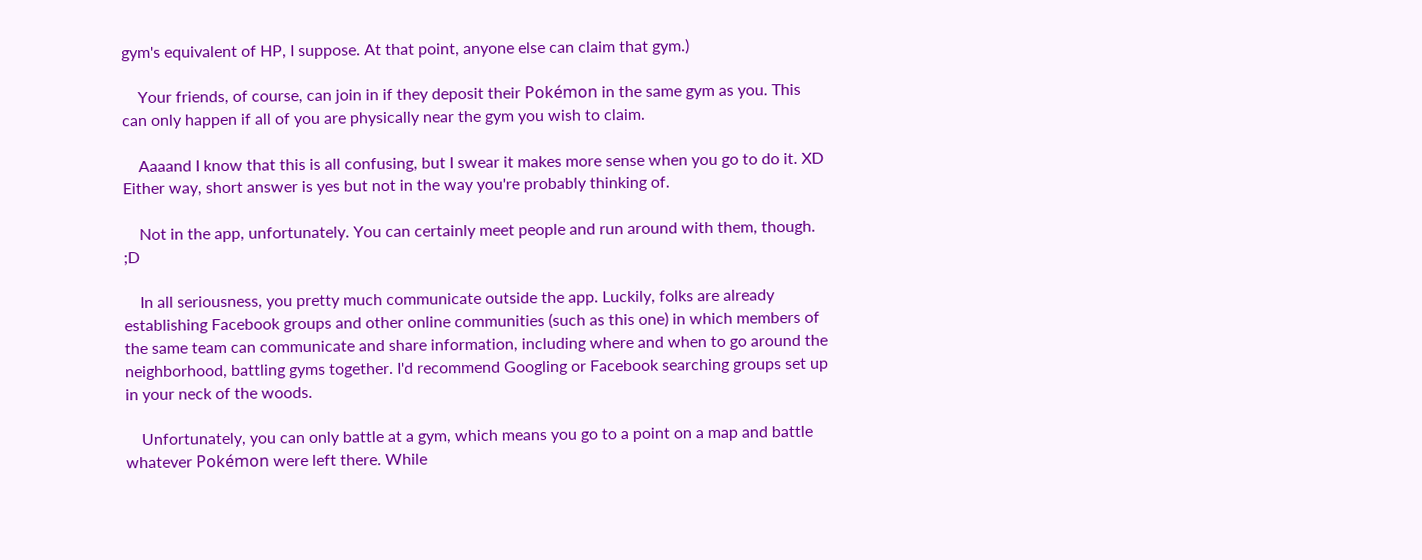gym's equivalent of HP, I suppose. At that point, anyone else can claim that gym.)

    Your friends, of course, can join in if they deposit their Pokémon in the same gym as you. This can only happen if all of you are physically near the gym you wish to claim.

    Aaaand I know that this is all confusing, but I swear it makes more sense when you go to do it. XD Either way, short answer is yes but not in the way you're probably thinking of.

    Not in the app, unfortunately. You can certainly meet people and run around with them, though. ;D

    In all seriousness, you pretty much communicate outside the app. Luckily, folks are already establishing Facebook groups and other online communities (such as this one) in which members of the same team can communicate and share information, including where and when to go around the neighborhood, battling gyms together. I'd recommend Googling or Facebook searching groups set up in your neck of the woods.

    Unfortunately, you can only battle at a gym, which means you go to a point on a map and battle whatever Pokémon were left there. While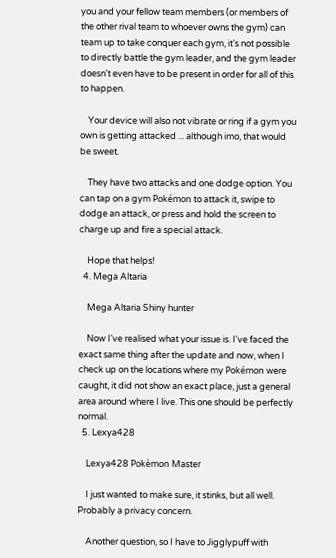you and your fellow team members (or members of the other rival team to whoever owns the gym) can team up to take conquer each gym, it's not possible to directly battle the gym leader, and the gym leader doesn't even have to be present in order for all of this to happen.

    Your device will also not vibrate or ring if a gym you own is getting attacked ... although imo, that would be sweet.

    They have two attacks and one dodge option. You can tap on a gym Pokémon to attack it, swipe to dodge an attack, or press and hold the screen to charge up and fire a special attack.

    Hope that helps!
  4. Mega Altaria

    Mega Altaria Shiny hunter

    Now I've realised what your issue is. I've faced the exact same thing after the update and now, when I check up on the locations where my Pokémon were caught, it did not show an exact place, just a general area around where I live. This one should be perfectly normal.
  5. Lexya428

    Lexya428 Pokèmon Master

    I just wanted to make sure, it stinks, but all well. Probably a privacy concern.

    Another question, so I have to Jigglypuff with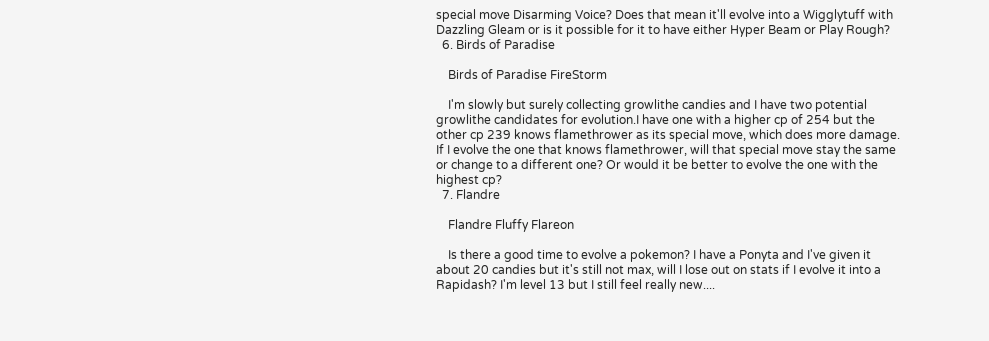special move Disarming Voice? Does that mean it'll evolve into a Wigglytuff with Dazzling Gleam or is it possible for it to have either Hyper Beam or Play Rough?
  6. Birds of Paradise

    Birds of Paradise FireStorm

    I'm slowly but surely collecting growlithe candies and I have two potential growlithe candidates for evolution.I have one with a higher cp of 254 but the other cp 239 knows flamethrower as its special move, which does more damage. If I evolve the one that knows flamethrower, will that special move stay the same or change to a different one? Or would it be better to evolve the one with the highest cp?
  7. Flandre

    Flandre Fluffy Flareon

    Is there a good time to evolve a pokemon? I have a Ponyta and I've given it about 20 candies but it's still not max, will I lose out on stats if I evolve it into a Rapidash? I'm level 13 but I still feel really new....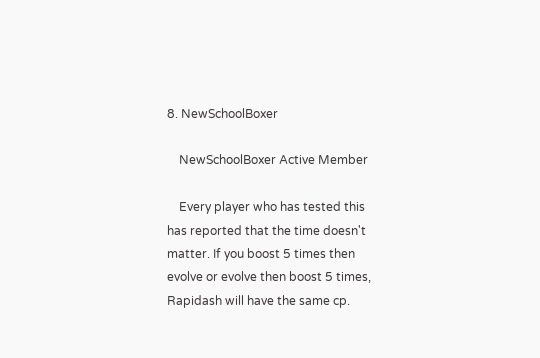8. NewSchoolBoxer

    NewSchoolBoxer Active Member

    Every player who has tested this has reported that the time doesn't matter. If you boost 5 times then evolve or evolve then boost 5 times, Rapidash will have the same cp.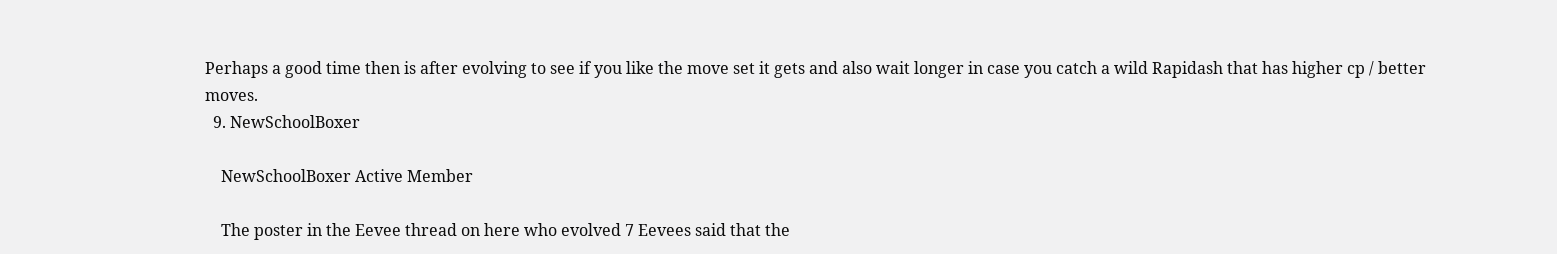Perhaps a good time then is after evolving to see if you like the move set it gets and also wait longer in case you catch a wild Rapidash that has higher cp / better moves.
  9. NewSchoolBoxer

    NewSchoolBoxer Active Member

    The poster in the Eevee thread on here who evolved 7 Eevees said that the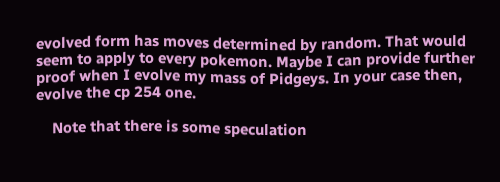evolved form has moves determined by random. That would seem to apply to every pokemon. Maybe I can provide further proof when I evolve my mass of Pidgeys. In your case then, evolve the cp 254 one.

    Note that there is some speculation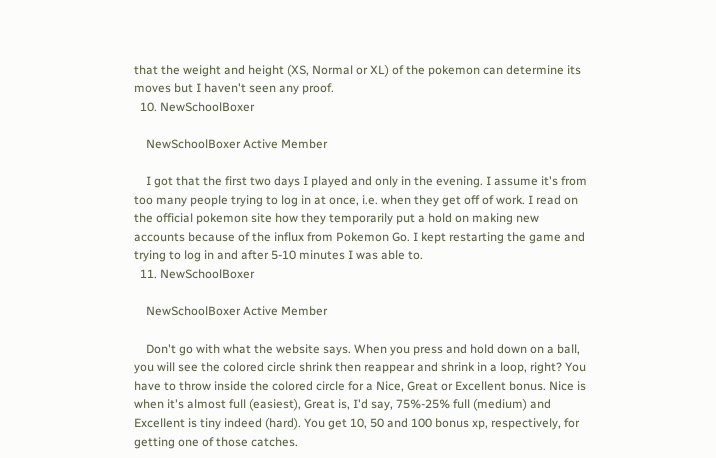that the weight and height (XS, Normal or XL) of the pokemon can determine its moves but I haven't seen any proof.
  10. NewSchoolBoxer

    NewSchoolBoxer Active Member

    I got that the first two days I played and only in the evening. I assume it's from too many people trying to log in at once, i.e. when they get off of work. I read on the official pokemon site how they temporarily put a hold on making new accounts because of the influx from Pokemon Go. I kept restarting the game and trying to log in and after 5-10 minutes I was able to.
  11. NewSchoolBoxer

    NewSchoolBoxer Active Member

    Don't go with what the website says. When you press and hold down on a ball, you will see the colored circle shrink then reappear and shrink in a loop, right? You have to throw inside the colored circle for a Nice, Great or Excellent bonus. Nice is when it's almost full (easiest), Great is, I'd say, 75%-25% full (medium) and Excellent is tiny indeed (hard). You get 10, 50 and 100 bonus xp, respectively, for getting one of those catches.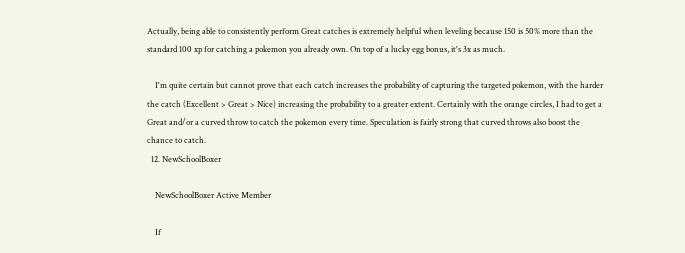Actually, being able to consistently perform Great catches is extremely helpful when leveling because 150 is 50% more than the standard 100 xp for catching a pokemon you already own. On top of a lucky egg bonus, it's 3x as much.

    I'm quite certain but cannot prove that each catch increases the probability of capturing the targeted pokemon, with the harder the catch (Excellent > Great > Nice) increasing the probability to a greater extent. Certainly with the orange circles, I had to get a Great and/or a curved throw to catch the pokemon every time. Speculation is fairly strong that curved throws also boost the chance to catch.
  12. NewSchoolBoxer

    NewSchoolBoxer Active Member

    If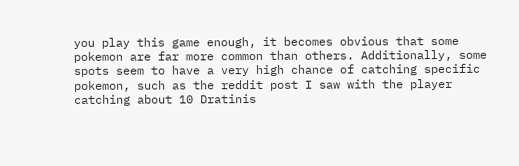you play this game enough, it becomes obvious that some pokemon are far more common than others. Additionally, some spots seem to have a very high chance of catching specific pokemon, such as the reddit post I saw with the player catching about 10 Dratinis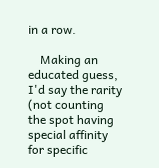in a row.

    Making an educated guess, I'd say the rarity (not counting the spot having special affinity for specific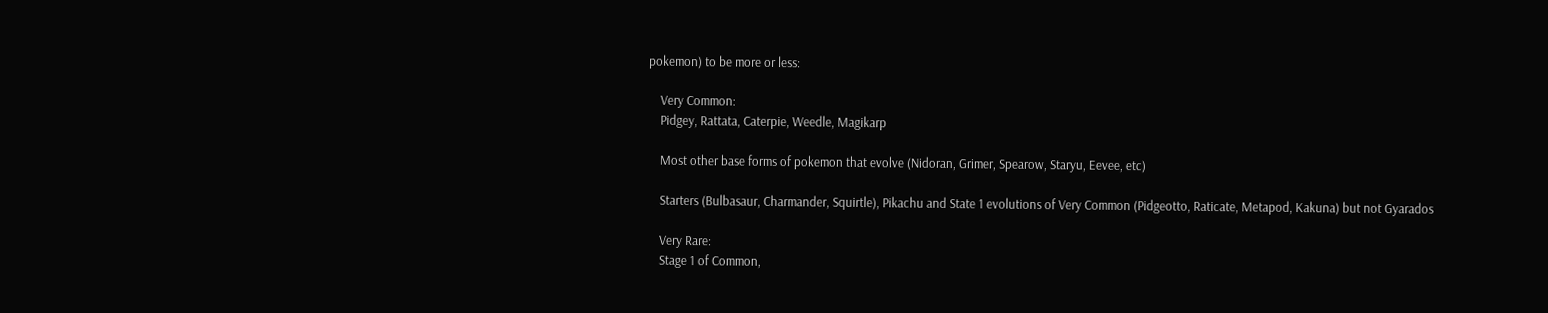pokemon) to be more or less:

    Very Common:
    Pidgey, Rattata, Caterpie, Weedle, Magikarp

    Most other base forms of pokemon that evolve (Nidoran, Grimer, Spearow, Staryu, Eevee, etc)

    Starters (Bulbasaur, Charmander, Squirtle), Pikachu and State 1 evolutions of Very Common (Pidgeotto, Raticate, Metapod, Kakuna) but not Gyarados

    Very Rare:
    Stage 1 of Common,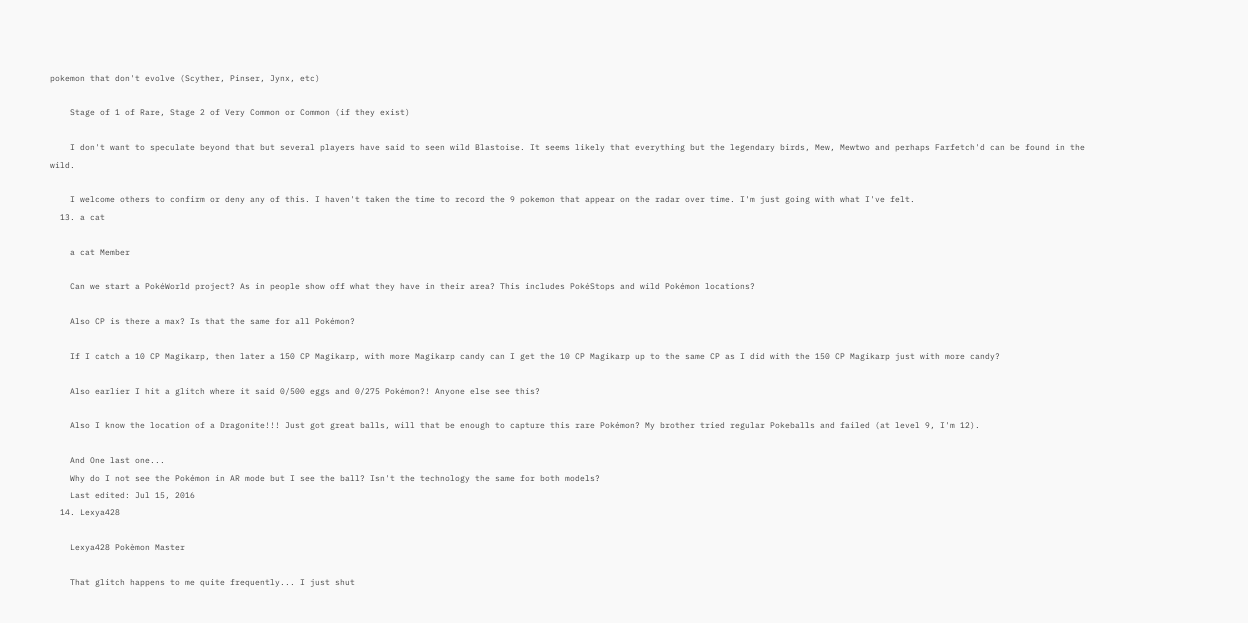pokemon that don't evolve (Scyther, Pinser, Jynx, etc)

    Stage of 1 of Rare, Stage 2 of Very Common or Common (if they exist)

    I don't want to speculate beyond that but several players have said to seen wild Blastoise. It seems likely that everything but the legendary birds, Mew, Mewtwo and perhaps Farfetch'd can be found in the wild.

    I welcome others to confirm or deny any of this. I haven't taken the time to record the 9 pokemon that appear on the radar over time. I'm just going with what I've felt.
  13. a cat

    a cat Member

    Can we start a PokéWorld project? As in people show off what they have in their area? This includes PokéStops and wild Pokémon locations?

    Also CP is there a max? Is that the same for all Pokémon?

    If I catch a 10 CP Magikarp, then later a 150 CP Magikarp, with more Magikarp candy can I get the 10 CP Magikarp up to the same CP as I did with the 150 CP Magikarp just with more candy?

    Also earlier I hit a glitch where it said 0/500 eggs and 0/275 Pokémon?! Anyone else see this?

    Also I know the location of a Dragonite!!! Just got great balls, will that be enough to capture this rare Pokémon? My brother tried regular Pokeballs and failed (at level 9, I'm 12).

    And One last one...
    Why do I not see the Pokémon in AR mode but I see the ball? Isn't the technology the same for both models?
    Last edited: Jul 15, 2016
  14. Lexya428

    Lexya428 Pokèmon Master

    That glitch happens to me quite frequently... I just shut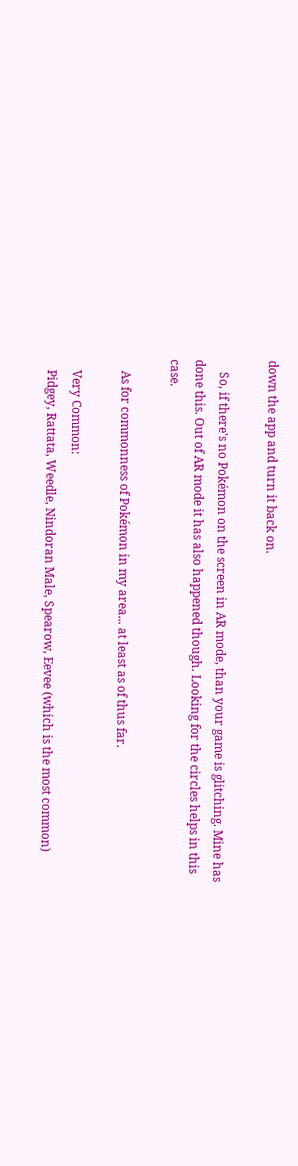down the app and turn it back on.

    So, if there's no Pokémon on the screen in AR mode, than your game is glitching. Mine has done this. Out of AR mode it has also happened though. Looking for the circles helps in this case.

    As for commonness of Pokémon in my area... at least as of thus far.

    Very Common:
    Pidgey, Rattata, Weedle, Nindoran Male, Spearow, Eevee (which is the most common)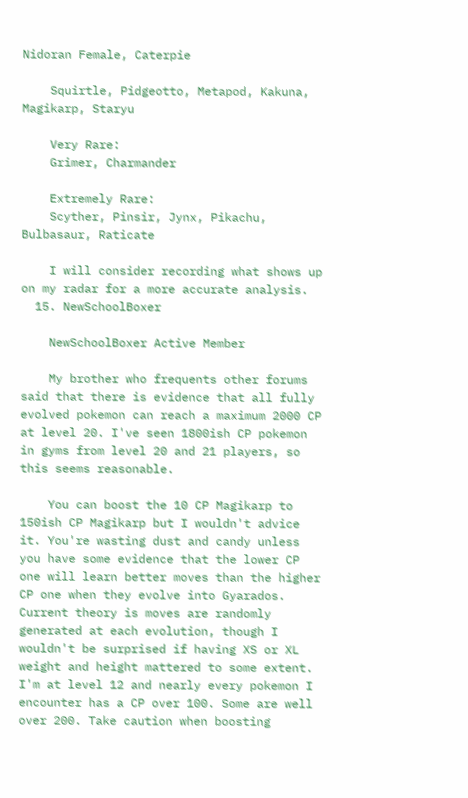Nidoran Female, Caterpie

    Squirtle, Pidgeotto, Metapod, Kakuna, Magikarp, Staryu

    Very Rare:
    Grimer, Charmander

    Extremely Rare:
    Scyther, Pinsir, Jynx, Pikachu, Bulbasaur, Raticate

    I will consider recording what shows up on my radar for a more accurate analysis.
  15. NewSchoolBoxer

    NewSchoolBoxer Active Member

    My brother who frequents other forums said that there is evidence that all fully evolved pokemon can reach a maximum 2000 CP at level 20. I've seen 1800ish CP pokemon in gyms from level 20 and 21 players, so this seems reasonable.

    You can boost the 10 CP Magikarp to 150ish CP Magikarp but I wouldn't advice it. You're wasting dust and candy unless you have some evidence that the lower CP one will learn better moves than the higher CP one when they evolve into Gyarados. Current theory is moves are randomly generated at each evolution, though I wouldn't be surprised if having XS or XL weight and height mattered to some extent. I'm at level 12 and nearly every pokemon I encounter has a CP over 100. Some are well over 200. Take caution when boosting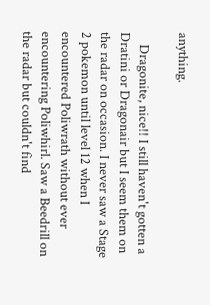anything.

    Dragonite, nice!! I still haven't gotten a Dratini or Dragonair but I seem them on the radar on occasion. I never saw a Stage 2 pokemon until level 12 when I encountered Poliwrath without ever encountering Poliwhirl. Saw a Beedrill on the radar but couldn't find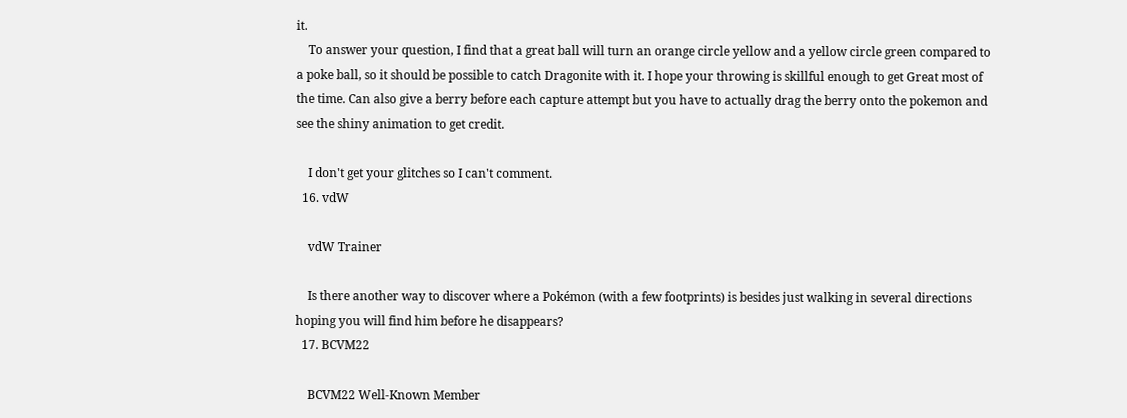it.
    To answer your question, I find that a great ball will turn an orange circle yellow and a yellow circle green compared to a poke ball, so it should be possible to catch Dragonite with it. I hope your throwing is skillful enough to get Great most of the time. Can also give a berry before each capture attempt but you have to actually drag the berry onto the pokemon and see the shiny animation to get credit.

    I don't get your glitches so I can't comment.
  16. vdW

    vdW Trainer

    Is there another way to discover where a Pokémon (with a few footprints) is besides just walking in several directions hoping you will find him before he disappears?
  17. BCVM22

    BCVM22 Well-Known Member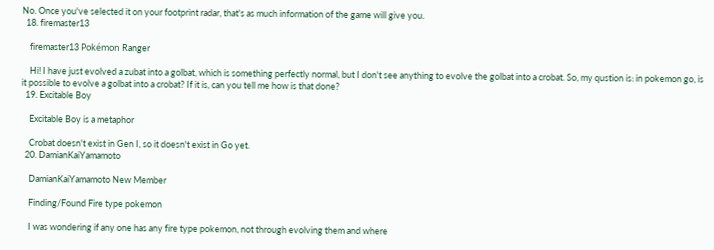No. Once you've selected it on your footprint radar, that's as much information of the game will give you.
  18. firemaster13

    firemaster13 Pokémon Ranger

    Hi! I have just evolved a zubat into a golbat, which is something perfectly normal, but I don't see anything to evolve the golbat into a crobat. So, my qustion is: in pokemon go, is it possible to evolve a golbat into a crobat? If it is, can you tell me how is that done?
  19. Excitable Boy

    Excitable Boy is a metaphor

    Crobat doesn't exist in Gen I, so it doesn't exist in Go yet.
  20. DamianKaiYamamoto

    DamianKaiYamamoto New Member

    Finding/Found Fire type pokemon

    I was wondering if any one has any fire type pokemon, not through evolving them and where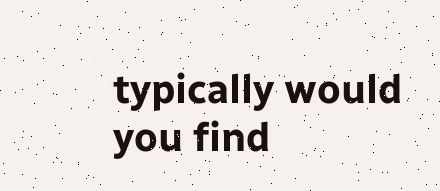typically would you find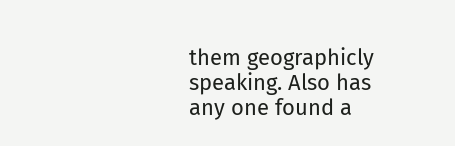them geographicly speaking. Also has any one found a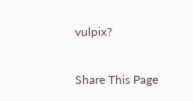vulpix?

Share This Page